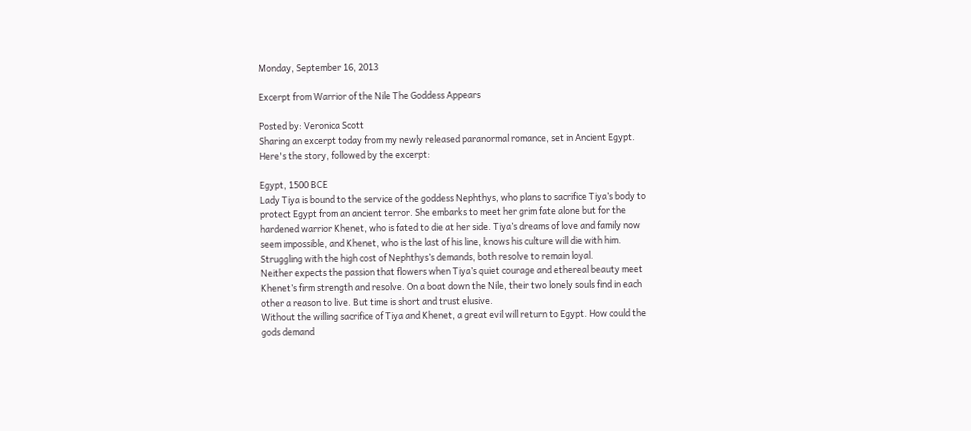Monday, September 16, 2013

Excerpt from Warrior of the Nile The Goddess Appears

Posted by: Veronica Scott
Sharing an excerpt today from my newly released paranormal romance, set in Ancient Egypt. Here's the story, followed by the excerpt:

Egypt, 1500 BCE
Lady Tiya is bound to the service of the goddess Nephthys, who plans to sacrifice Tiya’s body to protect Egypt from an ancient terror. She embarks to meet her grim fate alone but for the hardened warrior Khenet, who is fated to die at her side. Tiya’s dreams of love and family now seem impossible, and Khenet, who is the last of his line, knows his culture will die with him. Struggling with the high cost of Nephthys’s demands, both resolve to remain loyal.
Neither expects the passion that flowers when Tiya’s quiet courage and ethereal beauty meet Khenet’s firm strength and resolve. On a boat down the Nile, their two lonely souls find in each other a reason to live. But time is short and trust elusive.
Without the willing sacrifice of Tiya and Khenet, a great evil will return to Egypt. How could the gods demand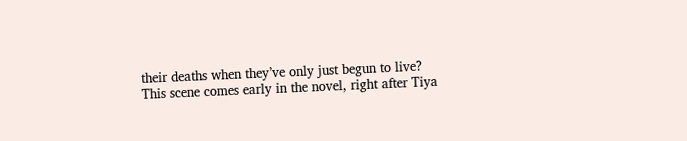their deaths when they’ve only just begun to live?
This scene comes early in the novel, right after Tiya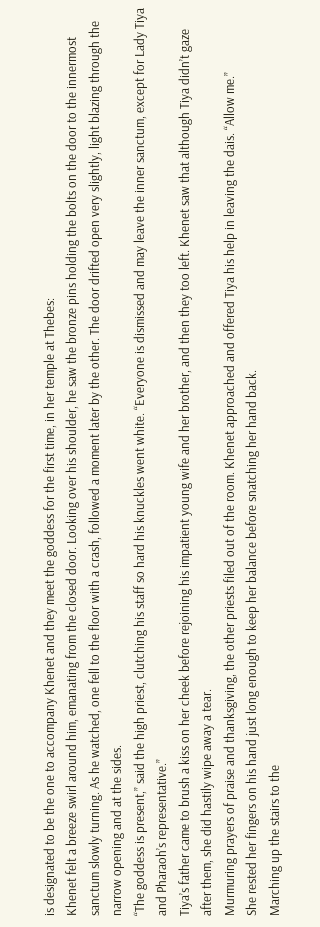is designated to be the one to accompany Khenet and they meet the goddess for the first time, in her temple at Thebes:
Khenet felt a breeze swirl around him, emanating from the closed door. Looking over his shoulder, he saw the bronze pins holding the bolts on the door to the innermost sanctum slowly turning. As he watched, one fell to the floor with a crash, followed a moment later by the other. The door drifted open very slightly, light blazing through the narrow opening and at the sides.
“The goddess is present,” said the high priest, clutching his staff so hard his knuckles went white. “Everyone is dismissed and may leave the inner sanctum, except for Lady Tiya and Pharaoh’s representative.”
Tiya’s father came to brush a kiss on her cheek before rejoining his impatient young wife and her brother, and then they too left. Khenet saw that although Tiya didn’t gaze after them, she did hastily wipe away a tear.
Murmuring prayers of praise and thanksgiving, the other priests filed out of the room. Khenet approached and offered Tiya his help in leaving the dais. “Allow me.”
She rested her fingers on his hand just long enough to keep her balance before snatching her hand back.
Marching up the stairs to the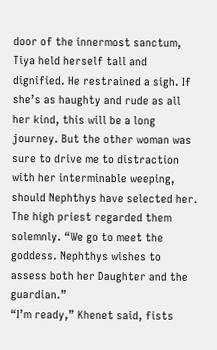door of the innermost sanctum, Tiya held herself tall and dignified. He restrained a sigh. If she’s as haughty and rude as all her kind, this will be a long journey. But the other woman was sure to drive me to distraction with her interminable weeping, should Nephthys have selected her.
The high priest regarded them solemnly. “We go to meet the goddess. Nephthys wishes to assess both her Daughter and the guardian.”
“I’m ready,” Khenet said, fists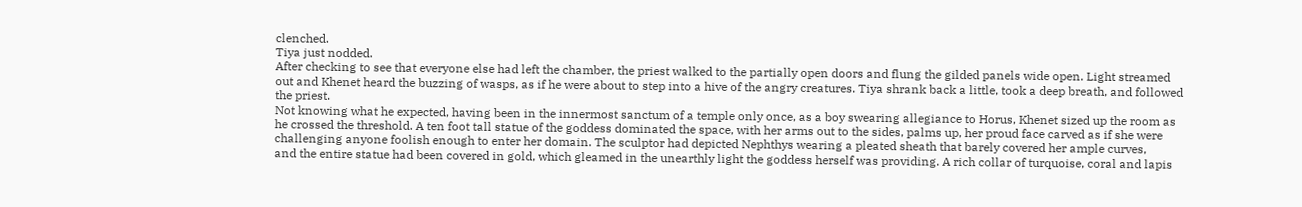clenched.
Tiya just nodded.
After checking to see that everyone else had left the chamber, the priest walked to the partially open doors and flung the gilded panels wide open. Light streamed out and Khenet heard the buzzing of wasps, as if he were about to step into a hive of the angry creatures. Tiya shrank back a little, took a deep breath, and followed the priest.
Not knowing what he expected, having been in the innermost sanctum of a temple only once, as a boy swearing allegiance to Horus, Khenet sized up the room as he crossed the threshold. A ten foot tall statue of the goddess dominated the space, with her arms out to the sides, palms up, her proud face carved as if she were challenging anyone foolish enough to enter her domain. The sculptor had depicted Nephthys wearing a pleated sheath that barely covered her ample curves,
and the entire statue had been covered in gold, which gleamed in the unearthly light the goddess herself was providing. A rich collar of turquoise, coral and lapis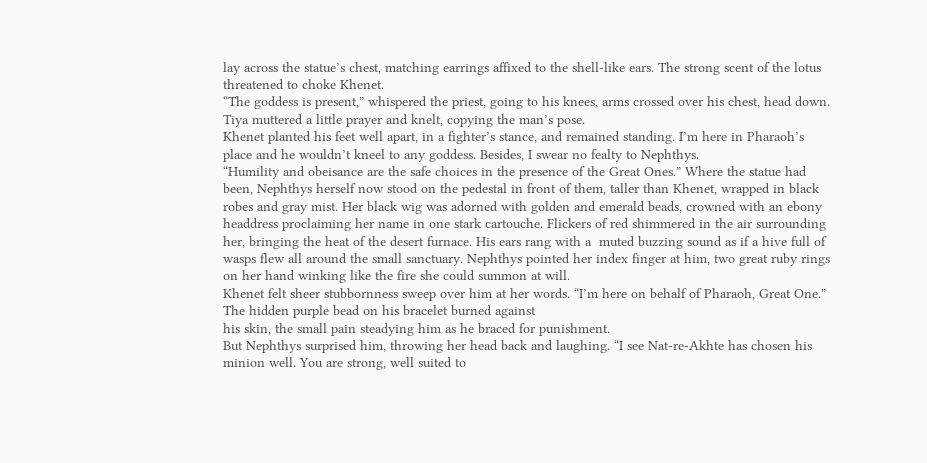lay across the statue’s chest, matching earrings affixed to the shell-like ears. The strong scent of the lotus threatened to choke Khenet.
“The goddess is present,” whispered the priest, going to his knees, arms crossed over his chest, head down.
Tiya muttered a little prayer and knelt, copying the man’s pose.
Khenet planted his feet well apart, in a fighter’s stance, and remained standing. I’m here in Pharaoh’s place and he wouldn’t kneel to any goddess. Besides, I swear no fealty to Nephthys.
“Humility and obeisance are the safe choices in the presence of the Great Ones.” Where the statue had been, Nephthys herself now stood on the pedestal in front of them, taller than Khenet, wrapped in black robes and gray mist. Her black wig was adorned with golden and emerald beads, crowned with an ebony headdress proclaiming her name in one stark cartouche. Flickers of red shimmered in the air surrounding her, bringing the heat of the desert furnace. His ears rang with a  muted buzzing sound as if a hive full of wasps flew all around the small sanctuary. Nephthys pointed her index finger at him, two great ruby rings on her hand winking like the fire she could summon at will.
Khenet felt sheer stubbornness sweep over him at her words. “I’m here on behalf of Pharaoh, Great One.” The hidden purple bead on his bracelet burned against
his skin, the small pain steadying him as he braced for punishment.
But Nephthys surprised him, throwing her head back and laughing. “I see Nat-re-Akhte has chosen his minion well. You are strong, well suited to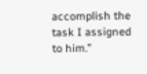accomplish the task I assigned to him.”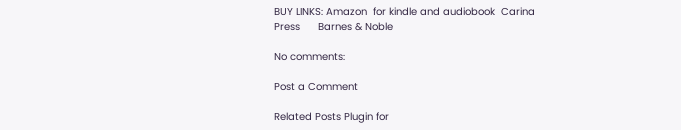BUY LINKS: Amazon  for kindle and audiobook  Carina Press      Barnes & Noble

No comments:

Post a Comment

Related Posts Plugin for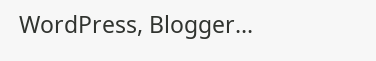WordPress, Blogger...